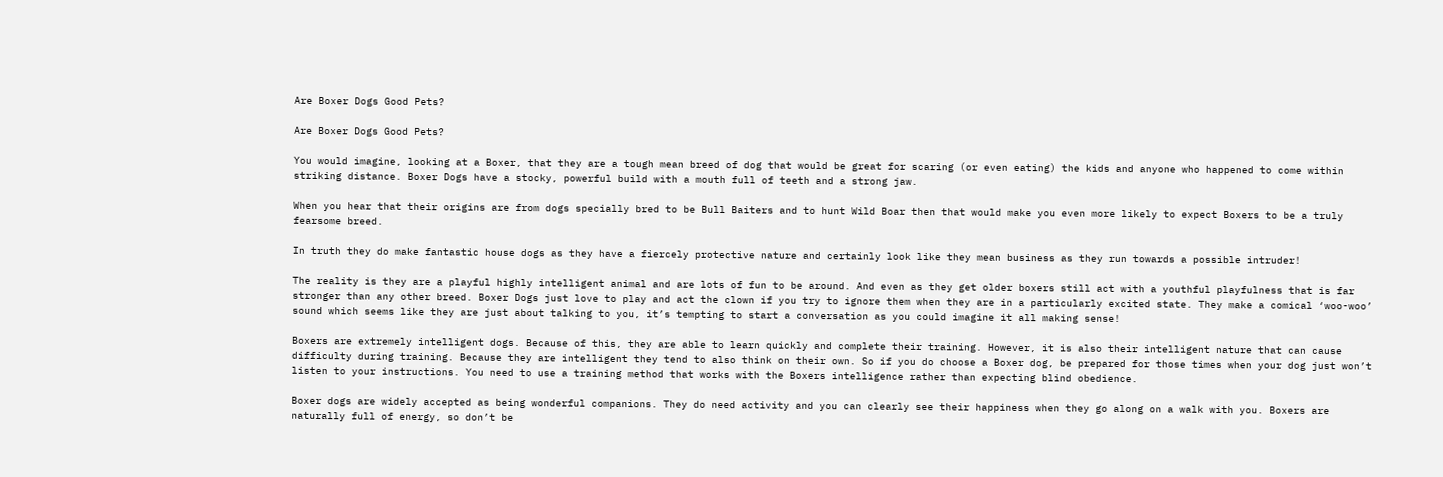Are Boxer Dogs Good Pets?

Are Boxer Dogs Good Pets?

You would imagine, looking at a Boxer, that they are a tough mean breed of dog that would be great for scaring (or even eating) the kids and anyone who happened to come within striking distance. Boxer Dogs have a stocky, powerful build with a mouth full of teeth and a strong jaw.

When you hear that their origins are from dogs specially bred to be Bull Baiters and to hunt Wild Boar then that would make you even more likely to expect Boxers to be a truly fearsome breed.

In truth they do make fantastic house dogs as they have a fiercely protective nature and certainly look like they mean business as they run towards a possible intruder!

The reality is they are a playful highly intelligent animal and are lots of fun to be around. And even as they get older boxers still act with a youthful playfulness that is far stronger than any other breed. Boxer Dogs just love to play and act the clown if you try to ignore them when they are in a particularly excited state. They make a comical ‘woo-woo’ sound which seems like they are just about talking to you, it’s tempting to start a conversation as you could imagine it all making sense!

Boxers are extremely intelligent dogs. Because of this, they are able to learn quickly and complete their training. However, it is also their intelligent nature that can cause difficulty during training. Because they are intelligent they tend to also think on their own. So if you do choose a Boxer dog, be prepared for those times when your dog just won’t listen to your instructions. You need to use a training method that works with the Boxers intelligence rather than expecting blind obedience.

Boxer dogs are widely accepted as being wonderful companions. They do need activity and you can clearly see their happiness when they go along on a walk with you. Boxers are naturally full of energy, so don’t be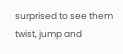surprised to see them twist, jump and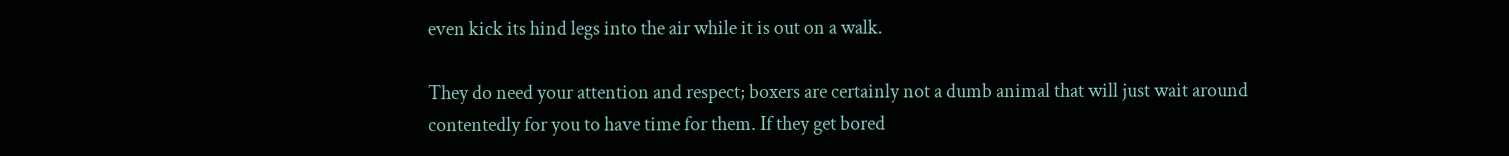even kick its hind legs into the air while it is out on a walk.

They do need your attention and respect; boxers are certainly not a dumb animal that will just wait around contentedly for you to have time for them. If they get bored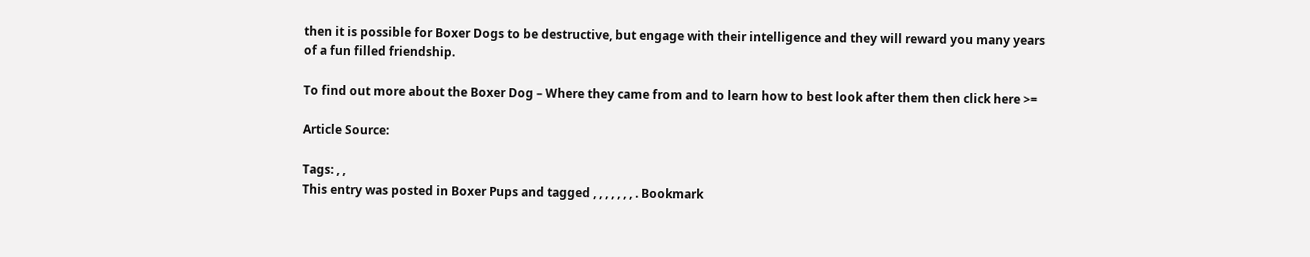then it is possible for Boxer Dogs to be destructive, but engage with their intelligence and they will reward you many years of a fun filled friendship.

To find out more about the Boxer Dog – Where they came from and to learn how to best look after them then click here >=

Article Source:

Tags: , ,
This entry was posted in Boxer Pups and tagged , , , , , , , . Bookmark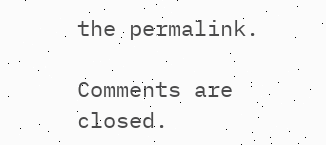the permalink.

Comments are closed.